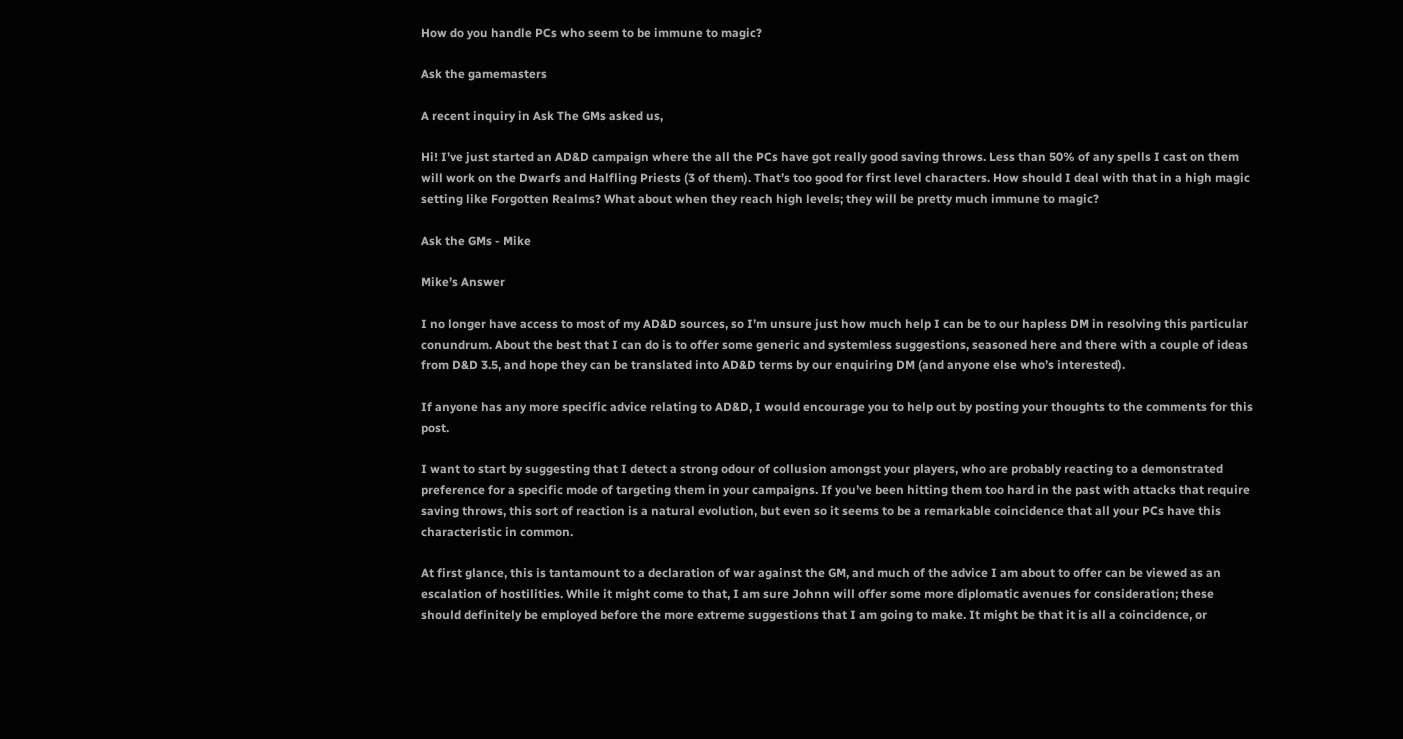How do you handle PCs who seem to be immune to magic?

Ask the gamemasters

A recent inquiry in Ask The GMs asked us,

Hi! I’ve just started an AD&D campaign where the all the PCs have got really good saving throws. Less than 50% of any spells I cast on them will work on the Dwarfs and Halfling Priests (3 of them). That’s too good for first level characters. How should I deal with that in a high magic setting like Forgotten Realms? What about when they reach high levels; they will be pretty much immune to magic?

Ask the GMs - Mike

Mike’s Answer

I no longer have access to most of my AD&D sources, so I’m unsure just how much help I can be to our hapless DM in resolving this particular conundrum. About the best that I can do is to offer some generic and systemless suggestions, seasoned here and there with a couple of ideas from D&D 3.5, and hope they can be translated into AD&D terms by our enquiring DM (and anyone else who’s interested).

If anyone has any more specific advice relating to AD&D, I would encourage you to help out by posting your thoughts to the comments for this post.

I want to start by suggesting that I detect a strong odour of collusion amongst your players, who are probably reacting to a demonstrated preference for a specific mode of targeting them in your campaigns. If you’ve been hitting them too hard in the past with attacks that require saving throws, this sort of reaction is a natural evolution, but even so it seems to be a remarkable coincidence that all your PCs have this characteristic in common.

At first glance, this is tantamount to a declaration of war against the GM, and much of the advice I am about to offer can be viewed as an escalation of hostilities. While it might come to that, I am sure Johnn will offer some more diplomatic avenues for consideration; these should definitely be employed before the more extreme suggestions that I am going to make. It might be that it is all a coincidence, or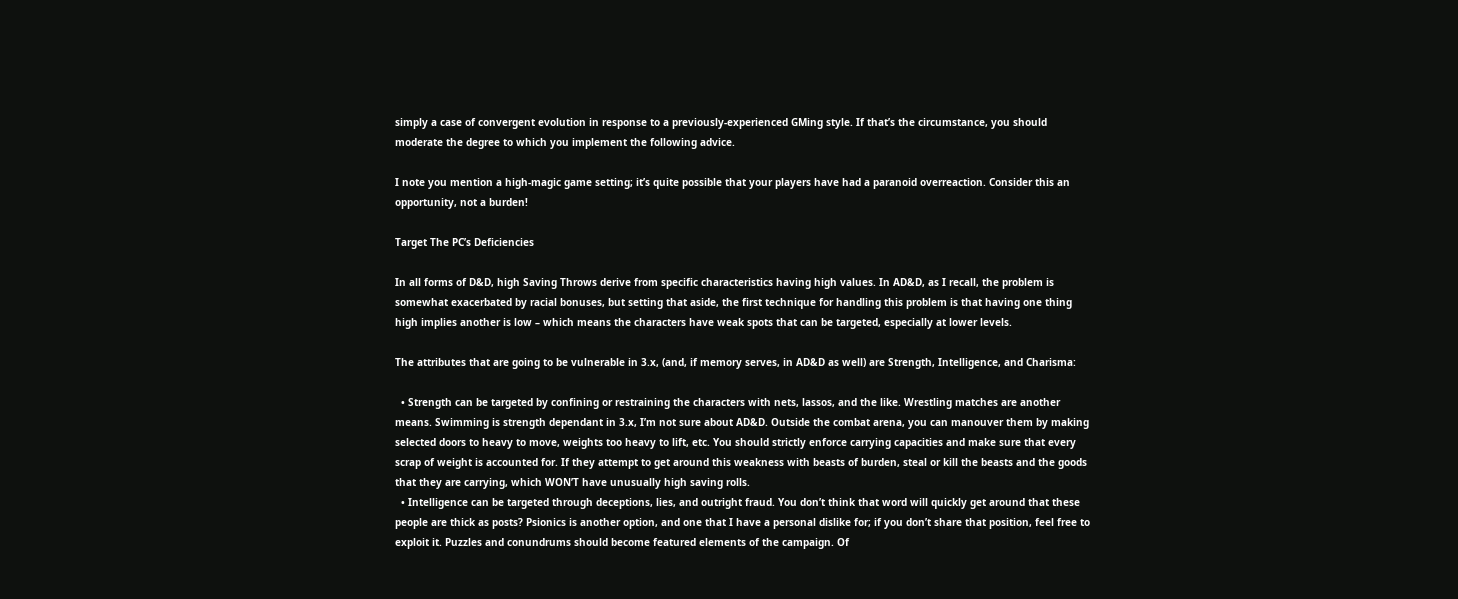simply a case of convergent evolution in response to a previously-experienced GMing style. If that’s the circumstance, you should moderate the degree to which you implement the following advice.

I note you mention a high-magic game setting; it’s quite possible that your players have had a paranoid overreaction. Consider this an opportunity, not a burden!

Target The PC’s Deficiencies

In all forms of D&D, high Saving Throws derive from specific characteristics having high values. In AD&D, as I recall, the problem is somewhat exacerbated by racial bonuses, but setting that aside, the first technique for handling this problem is that having one thing high implies another is low – which means the characters have weak spots that can be targeted, especially at lower levels.

The attributes that are going to be vulnerable in 3.x, (and, if memory serves, in AD&D as well) are Strength, Intelligence, and Charisma:

  • Strength can be targeted by confining or restraining the characters with nets, lassos, and the like. Wrestling matches are another means. Swimming is strength dependant in 3.x, I’m not sure about AD&D. Outside the combat arena, you can manouver them by making selected doors to heavy to move, weights too heavy to lift, etc. You should strictly enforce carrying capacities and make sure that every scrap of weight is accounted for. If they attempt to get around this weakness with beasts of burden, steal or kill the beasts and the goods that they are carrying, which WON’T have unusually high saving rolls.
  • Intelligence can be targeted through deceptions, lies, and outright fraud. You don’t think that word will quickly get around that these people are thick as posts? Psionics is another option, and one that I have a personal dislike for; if you don’t share that position, feel free to exploit it. Puzzles and conundrums should become featured elements of the campaign. Of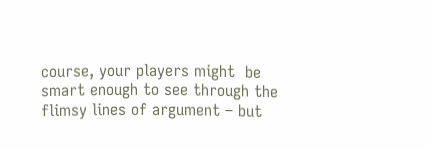course, your players might  be smart enough to see through the flimsy lines of argument – but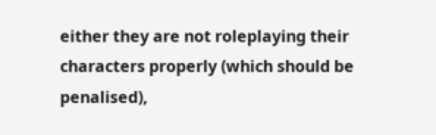either they are not roleplaying their characters properly (which should be penalised),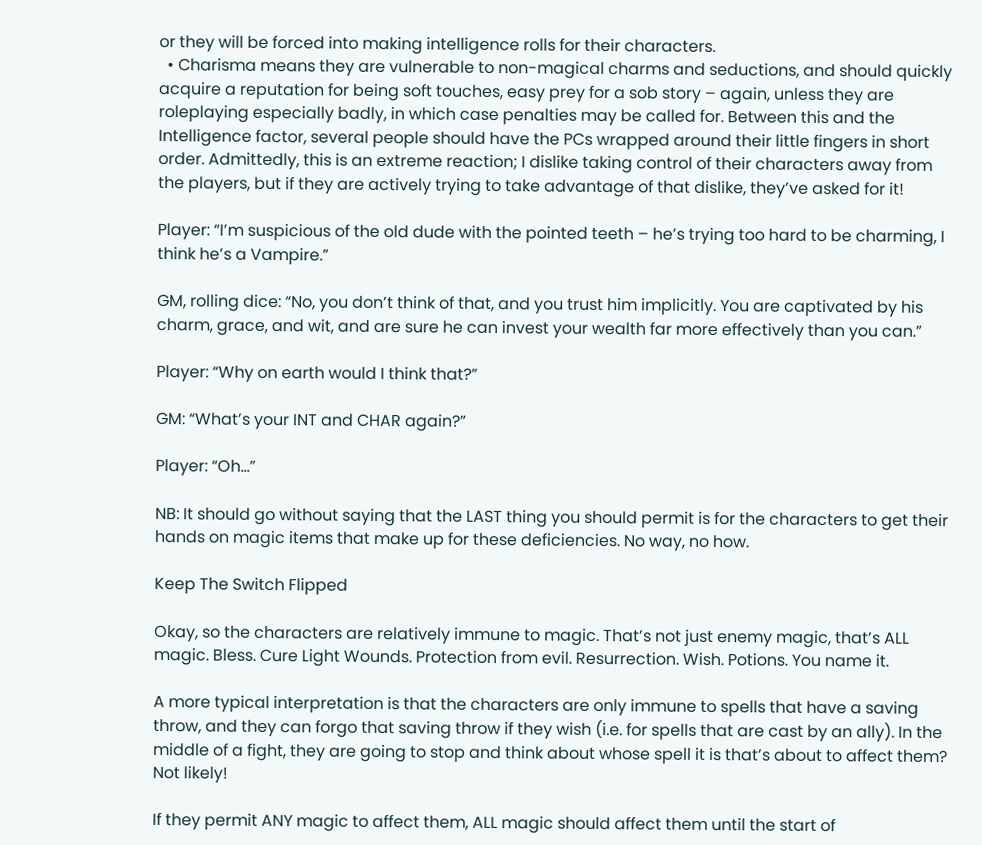or they will be forced into making intelligence rolls for their characters.
  • Charisma means they are vulnerable to non-magical charms and seductions, and should quickly acquire a reputation for being soft touches, easy prey for a sob story – again, unless they are roleplaying especially badly, in which case penalties may be called for. Between this and the Intelligence factor, several people should have the PCs wrapped around their little fingers in short order. Admittedly, this is an extreme reaction; I dislike taking control of their characters away from the players, but if they are actively trying to take advantage of that dislike, they’ve asked for it!

Player: “I’m suspicious of the old dude with the pointed teeth – he’s trying too hard to be charming, I think he’s a Vampire.”

GM, rolling dice: “No, you don’t think of that, and you trust him implicitly. You are captivated by his charm, grace, and wit, and are sure he can invest your wealth far more effectively than you can.”

Player: “Why on earth would I think that?”

GM: “What’s your INT and CHAR again?”

Player: “Oh…”

NB: It should go without saying that the LAST thing you should permit is for the characters to get their hands on magic items that make up for these deficiencies. No way, no how.

Keep The Switch Flipped

Okay, so the characters are relatively immune to magic. That’s not just enemy magic, that’s ALL magic. Bless. Cure Light Wounds. Protection from evil. Resurrection. Wish. Potions. You name it.

A more typical interpretation is that the characters are only immune to spells that have a saving throw, and they can forgo that saving throw if they wish (i.e. for spells that are cast by an ally). In the middle of a fight, they are going to stop and think about whose spell it is that’s about to affect them? Not likely!

If they permit ANY magic to affect them, ALL magic should affect them until the start of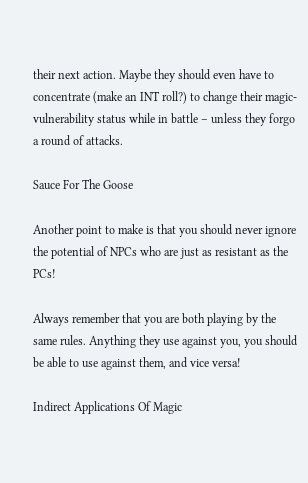their next action. Maybe they should even have to concentrate (make an INT roll?) to change their magic-vulnerability status while in battle – unless they forgo a round of attacks.

Sauce For The Goose

Another point to make is that you should never ignore the potential of NPCs who are just as resistant as the PCs!

Always remember that you are both playing by the same rules. Anything they use against you, you should be able to use against them, and vice versa!

Indirect Applications Of Magic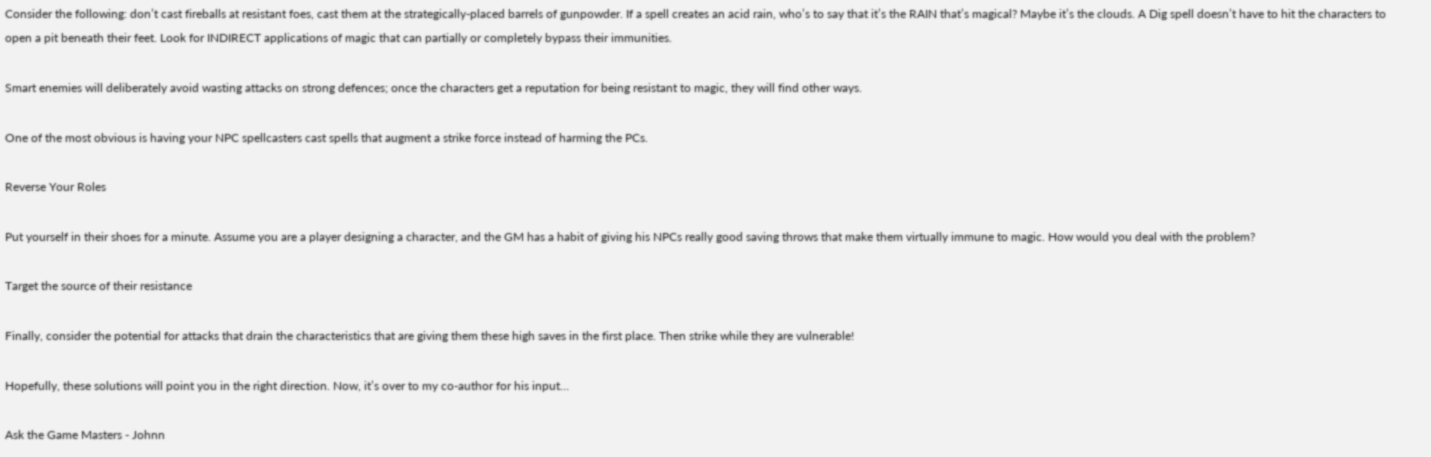Consider the following: don’t cast fireballs at resistant foes, cast them at the strategically-placed barrels of gunpowder. If a spell creates an acid rain, who’s to say that it’s the RAIN that’s magical? Maybe it’s the clouds. A Dig spell doesn’t have to hit the characters to open a pit beneath their feet. Look for INDIRECT applications of magic that can partially or completely bypass their immunities.

Smart enemies will deliberately avoid wasting attacks on strong defences; once the characters get a reputation for being resistant to magic, they will find other ways.

One of the most obvious is having your NPC spellcasters cast spells that augment a strike force instead of harming the PCs.

Reverse Your Roles

Put yourself in their shoes for a minute. Assume you are a player designing a character, and the GM has a habit of giving his NPCs really good saving throws that make them virtually immune to magic. How would you deal with the problem?

Target the source of their resistance

Finally, consider the potential for attacks that drain the characteristics that are giving them these high saves in the first place. Then strike while they are vulnerable!

Hopefully, these solutions will point you in the right direction. Now, it’s over to my co-author for his input…

Ask the Game Masters - Johnn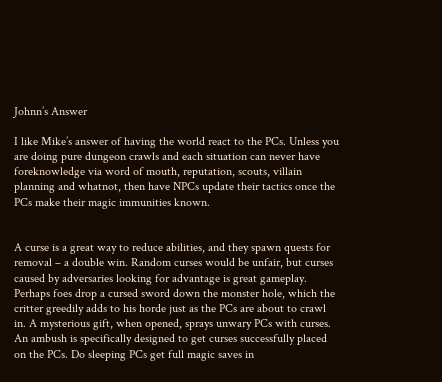Johnn’s Answer

I like Mike’s answer of having the world react to the PCs. Unless you are doing pure dungeon crawls and each situation can never have foreknowledge via word of mouth, reputation, scouts, villain planning and whatnot, then have NPCs update their tactics once the PCs make their magic immunities known.


A curse is a great way to reduce abilities, and they spawn quests for removal – a double win. Random curses would be unfair, but curses caused by adversaries looking for advantage is great gameplay. Perhaps foes drop a cursed sword down the monster hole, which the critter greedily adds to his horde just as the PCs are about to crawl in. A mysterious gift, when opened, sprays unwary PCs with curses. An ambush is specifically designed to get curses successfully placed on the PCs. Do sleeping PCs get full magic saves in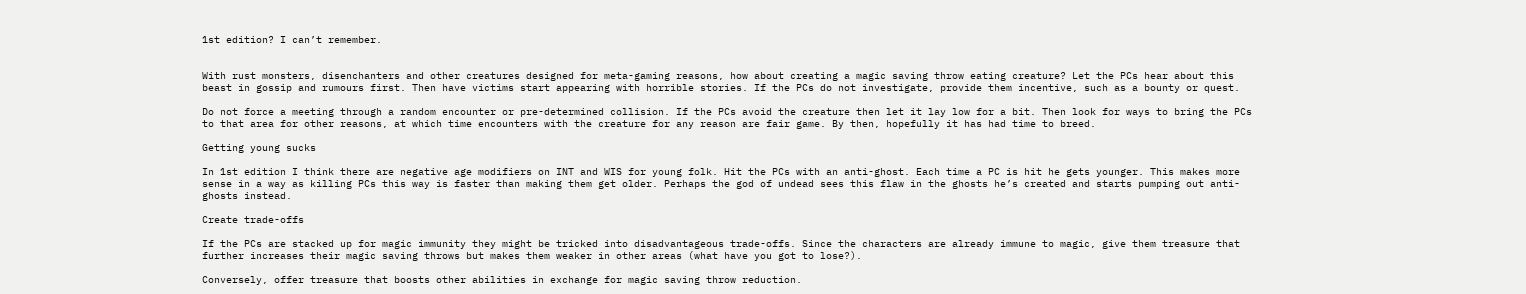1st edition? I can’t remember.


With rust monsters, disenchanters and other creatures designed for meta-gaming reasons, how about creating a magic saving throw eating creature? Let the PCs hear about this beast in gossip and rumours first. Then have victims start appearing with horrible stories. If the PCs do not investigate, provide them incentive, such as a bounty or quest.

Do not force a meeting through a random encounter or pre-determined collision. If the PCs avoid the creature then let it lay low for a bit. Then look for ways to bring the PCs to that area for other reasons, at which time encounters with the creature for any reason are fair game. By then, hopefully it has had time to breed.

Getting young sucks

In 1st edition I think there are negative age modifiers on INT and WIS for young folk. Hit the PCs with an anti-ghost. Each time a PC is hit he gets younger. This makes more sense in a way as killing PCs this way is faster than making them get older. Perhaps the god of undead sees this flaw in the ghosts he’s created and starts pumping out anti-ghosts instead.

Create trade-offs

If the PCs are stacked up for magic immunity they might be tricked into disadvantageous trade-offs. Since the characters are already immune to magic, give them treasure that further increases their magic saving throws but makes them weaker in other areas (what have you got to lose?).

Conversely, offer treasure that boosts other abilities in exchange for magic saving throw reduction.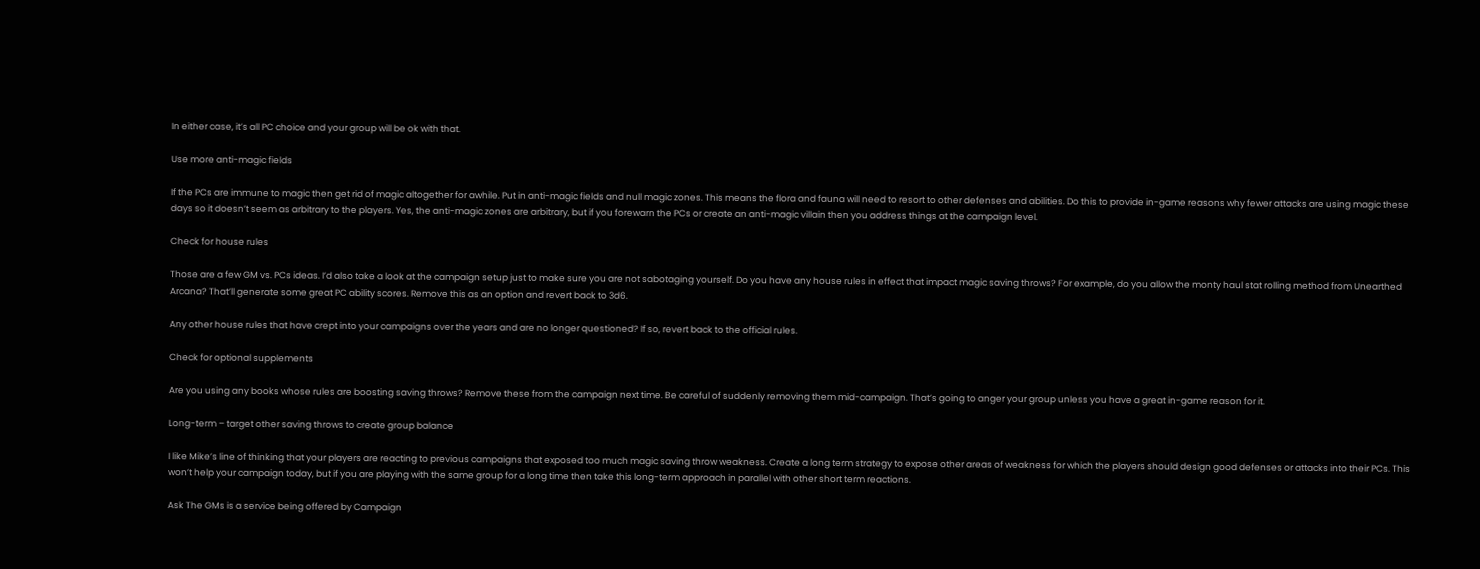In either case, it’s all PC choice and your group will be ok with that.

Use more anti-magic fields

If the PCs are immune to magic then get rid of magic altogether for awhile. Put in anti-magic fields and null magic zones. This means the flora and fauna will need to resort to other defenses and abilities. Do this to provide in-game reasons why fewer attacks are using magic these days so it doesn’t seem as arbitrary to the players. Yes, the anti-magic zones are arbitrary, but if you forewarn the PCs or create an anti-magic villain then you address things at the campaign level.

Check for house rules

Those are a few GM vs. PCs ideas. I’d also take a look at the campaign setup just to make sure you are not sabotaging yourself. Do you have any house rules in effect that impact magic saving throws? For example, do you allow the monty haul stat rolling method from Unearthed Arcana? That’ll generate some great PC ability scores. Remove this as an option and revert back to 3d6.

Any other house rules that have crept into your campaigns over the years and are no longer questioned? If so, revert back to the official rules.

Check for optional supplements

Are you using any books whose rules are boosting saving throws? Remove these from the campaign next time. Be careful of suddenly removing them mid-campaign. That’s going to anger your group unless you have a great in-game reason for it.

Long-term – target other saving throws to create group balance

I like Mike’s line of thinking that your players are reacting to previous campaigns that exposed too much magic saving throw weakness. Create a long term strategy to expose other areas of weakness for which the players should design good defenses or attacks into their PCs. This won’t help your campaign today, but if you are playing with the same group for a long time then take this long-term approach in parallel with other short term reactions.

Ask The GMs is a service being offered by Campaign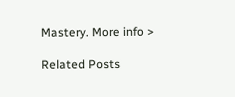Mastery. More info >

Related Posts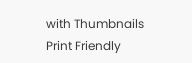with Thumbnails
Print Friendly